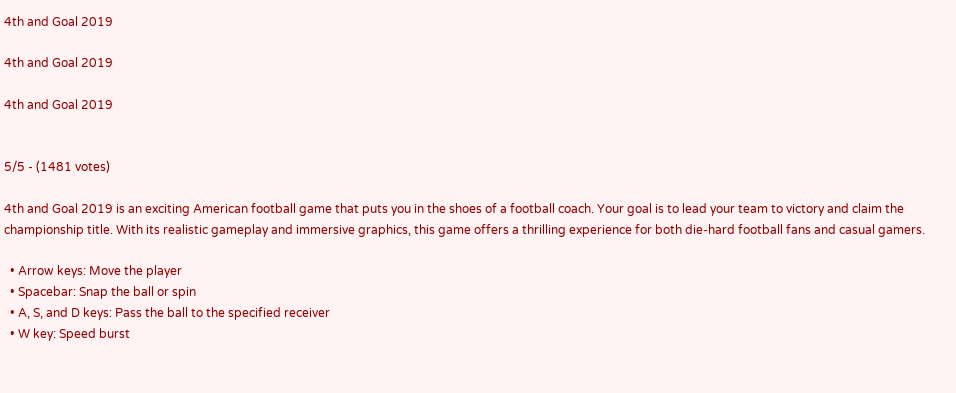4th and Goal 2019

4th and Goal 2019

4th and Goal 2019


5/5 - (1481 votes)

4th and Goal 2019 is an exciting American football game that puts you in the shoes of a football coach. Your goal is to lead your team to victory and claim the championship title. With its realistic gameplay and immersive graphics, this game offers a thrilling experience for both die-hard football fans and casual gamers.

  • Arrow keys: Move the player
  • Spacebar: Snap the ball or spin
  • A, S, and D keys: Pass the ball to the specified receiver
  • W key: Speed burst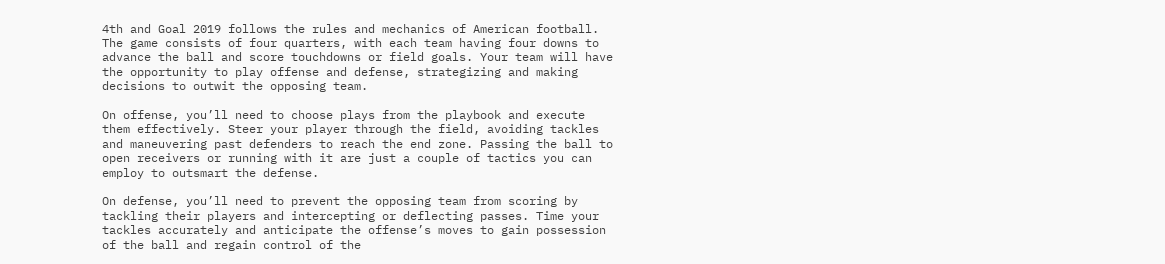4th and Goal 2019 follows the rules and mechanics of American football. The game consists of four quarters, with each team having four downs to advance the ball and score touchdowns or field goals. Your team will have the opportunity to play offense and defense, strategizing and making decisions to outwit the opposing team.

On offense, you’ll need to choose plays from the playbook and execute them effectively. Steer your player through the field, avoiding tackles and maneuvering past defenders to reach the end zone. Passing the ball to open receivers or running with it are just a couple of tactics you can employ to outsmart the defense.

On defense, you’ll need to prevent the opposing team from scoring by tackling their players and intercepting or deflecting passes. Time your tackles accurately and anticipate the offense’s moves to gain possession of the ball and regain control of the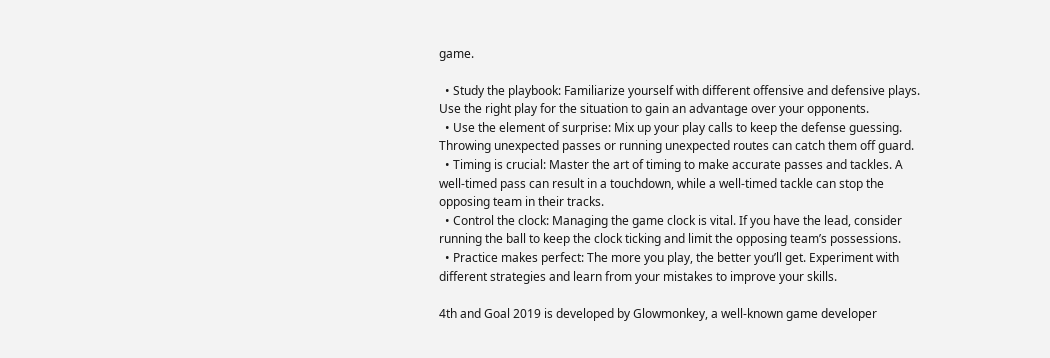game.

  • Study the playbook: Familiarize yourself with different offensive and defensive plays. Use the right play for the situation to gain an advantage over your opponents.
  • Use the element of surprise: Mix up your play calls to keep the defense guessing. Throwing unexpected passes or running unexpected routes can catch them off guard.
  • Timing is crucial: Master the art of timing to make accurate passes and tackles. A well-timed pass can result in a touchdown, while a well-timed tackle can stop the opposing team in their tracks.
  • Control the clock: Managing the game clock is vital. If you have the lead, consider running the ball to keep the clock ticking and limit the opposing team’s possessions.
  • Practice makes perfect: The more you play, the better you’ll get. Experiment with different strategies and learn from your mistakes to improve your skills.

4th and Goal 2019 is developed by Glowmonkey, a well-known game developer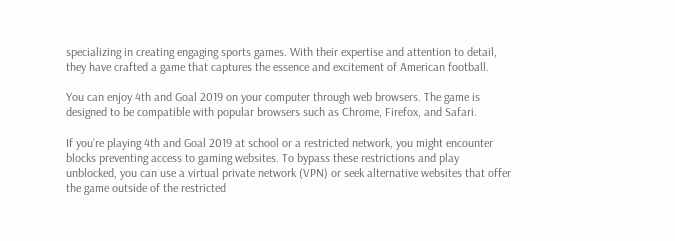specializing in creating engaging sports games. With their expertise and attention to detail, they have crafted a game that captures the essence and excitement of American football.

You can enjoy 4th and Goal 2019 on your computer through web browsers. The game is designed to be compatible with popular browsers such as Chrome, Firefox, and Safari.

If you’re playing 4th and Goal 2019 at school or a restricted network, you might encounter blocks preventing access to gaming websites. To bypass these restrictions and play unblocked, you can use a virtual private network (VPN) or seek alternative websites that offer the game outside of the restricted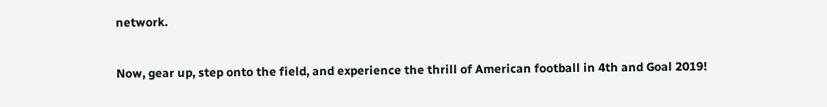network.

Now, gear up, step onto the field, and experience the thrill of American football in 4th and Goal 2019!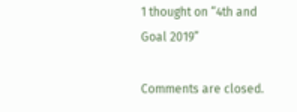1 thought on “4th and Goal 2019”

Comments are closed.